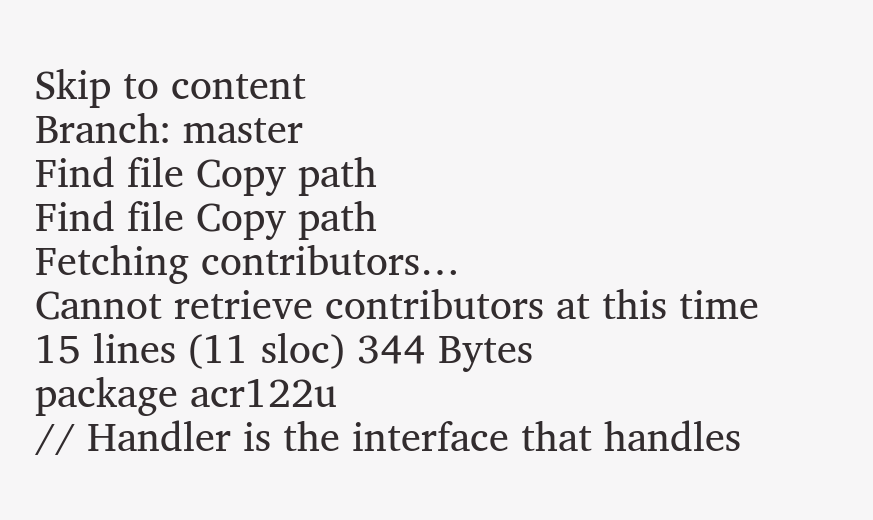Skip to content
Branch: master
Find file Copy path
Find file Copy path
Fetching contributors…
Cannot retrieve contributors at this time
15 lines (11 sloc) 344 Bytes
package acr122u
// Handler is the interface that handles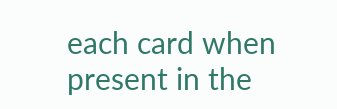each card when present in the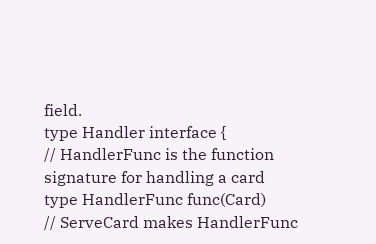field.
type Handler interface {
// HandlerFunc is the function signature for handling a card
type HandlerFunc func(Card)
// ServeCard makes HandlerFunc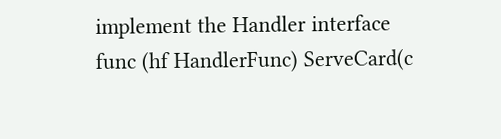implement the Handler interface
func (hf HandlerFunc) ServeCard(c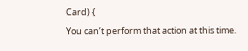Card) {
You can’t perform that action at this time.